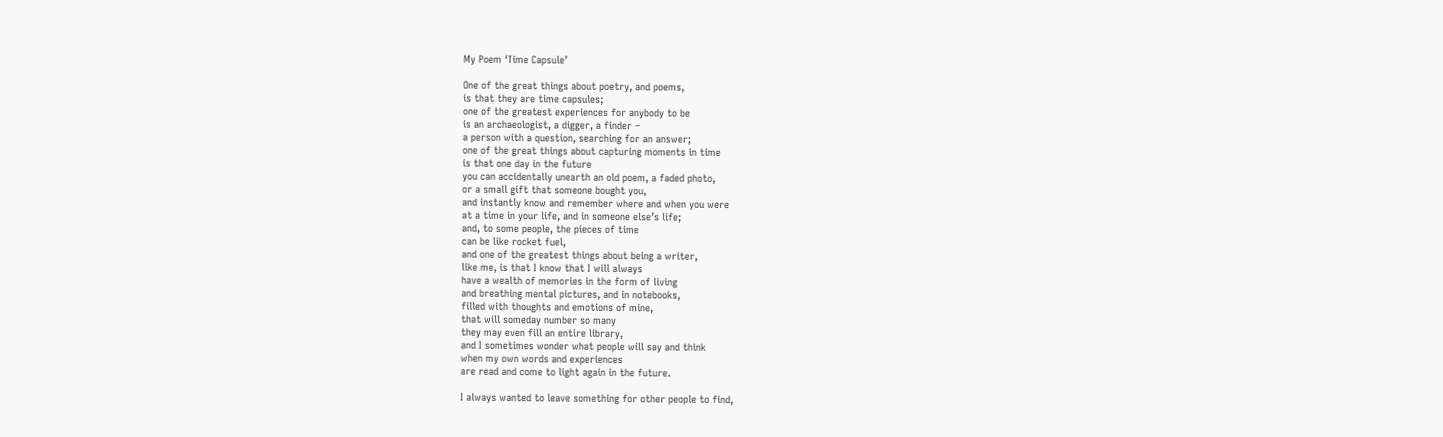My Poem ‘Time Capsule’

One of the great things about poetry, and poems,
is that they are time capsules;
one of the greatest experiences for anybody to be
is an archaeologist, a digger, a finder –
a person with a question, searching for an answer;
one of the great things about capturing moments in time
is that one day in the future
you can accidentally unearth an old poem, a faded photo,
or a small gift that someone bought you,
and instantly know and remember where and when you were
at a time in your life, and in someone else’s life;
and, to some people, the pieces of time
can be like rocket fuel,
and one of the greatest things about being a writer,
like me, is that I know that I will always
have a wealth of memories in the form of living
and breathing mental pictures, and in notebooks,
filled with thoughts and emotions of mine,
that will someday number so many
they may even fill an entire library,
and I sometimes wonder what people will say and think
when my own words and experiences
are read and come to light again in the future.

I always wanted to leave something for other people to find,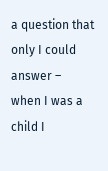a question that only I could answer –
when I was a child I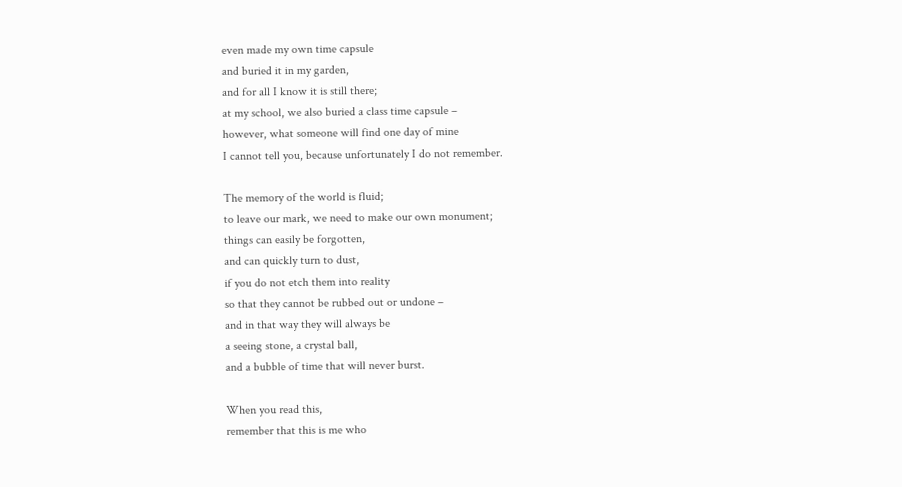even made my own time capsule
and buried it in my garden,
and for all I know it is still there;
at my school, we also buried a class time capsule –
however, what someone will find one day of mine
I cannot tell you, because unfortunately I do not remember.

The memory of the world is fluid;
to leave our mark, we need to make our own monument;
things can easily be forgotten,
and can quickly turn to dust,
if you do not etch them into reality
so that they cannot be rubbed out or undone –
and in that way they will always be
a seeing stone, a crystal ball,
and a bubble of time that will never burst.

When you read this,
remember that this is me who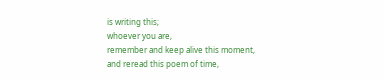is writing this;
whoever you are,
remember and keep alive this moment,
and reread this poem of time,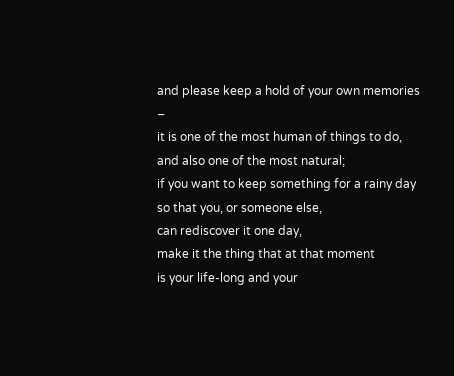and please keep a hold of your own memories –
it is one of the most human of things to do,
and also one of the most natural;
if you want to keep something for a rainy day
so that you, or someone else,
can rediscover it one day,
make it the thing that at that moment
is your life-long and your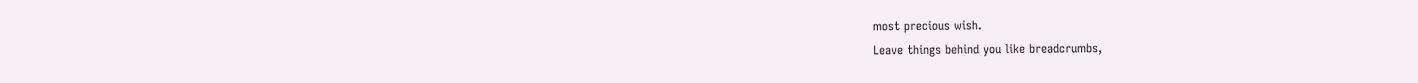most precious wish.
Leave things behind you like breadcrumbs,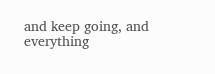and keep going, and everything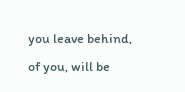you leave behind,
of you, will be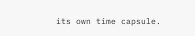its own time capsule.